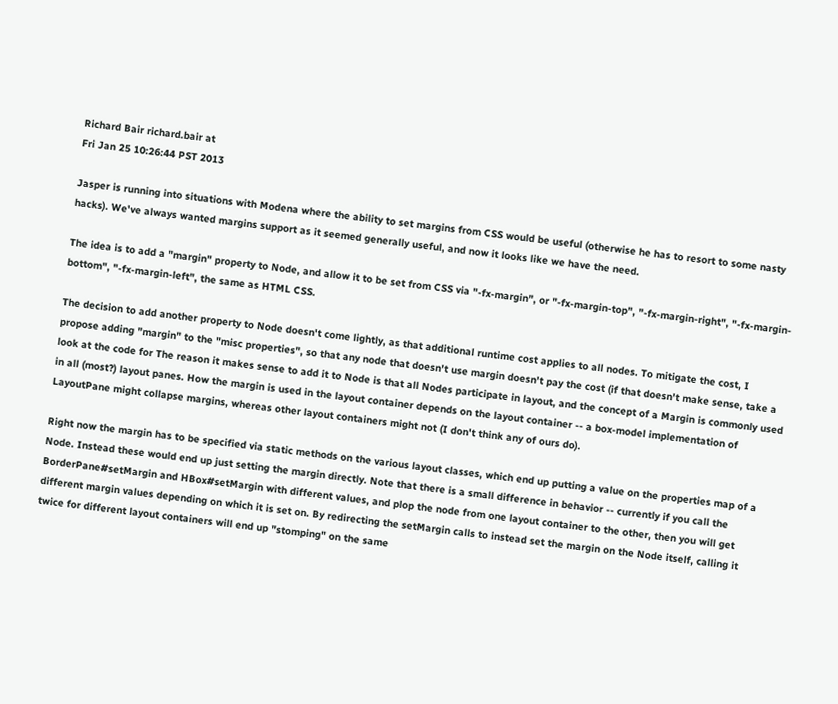Richard Bair richard.bair at
Fri Jan 25 10:26:44 PST 2013

Jasper is running into situations with Modena where the ability to set margins from CSS would be useful (otherwise he has to resort to some nasty hacks). We've always wanted margins support as it seemed generally useful, and now it looks like we have the need.

The idea is to add a "margin" property to Node, and allow it to be set from CSS via "-fx-margin", or "-fx-margin-top", "-fx-margin-right", "-fx-margin-bottom", "-fx-margin-left", the same as HTML CSS.

The decision to add another property to Node doesn't come lightly, as that additional runtime cost applies to all nodes. To mitigate the cost, I propose adding "margin" to the "misc properties", so that any node that doesn't use margin doesn't pay the cost (if that doesn't make sense, take a look at the code for The reason it makes sense to add it to Node is that all Nodes participate in layout, and the concept of a Margin is commonly used in all (most?) layout panes. How the margin is used in the layout container depends on the layout container -- a box-model implementation of LayoutPane might collapse margins, whereas other layout containers might not (I don't think any of ours do).

Right now the margin has to be specified via static methods on the various layout classes, which end up putting a value on the properties map of a Node. Instead these would end up just setting the margin directly. Note that there is a small difference in behavior -- currently if you call the BorderPane#setMargin and HBox#setMargin with different values, and plop the node from one layout container to the other, then you will get different margin values depending on which it is set on. By redirecting the setMargin calls to instead set the margin on the Node itself, calling it twice for different layout containers will end up "stomping" on the same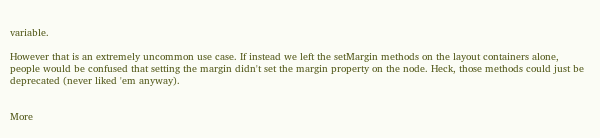variable.

However that is an extremely uncommon use case. If instead we left the setMargin methods on the layout containers alone, people would be confused that setting the margin didn't set the margin property on the node. Heck, those methods could just be deprecated (never liked 'em anyway).


More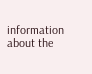information about the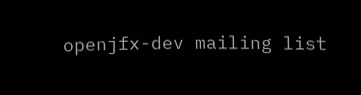openjfx-dev mailing list